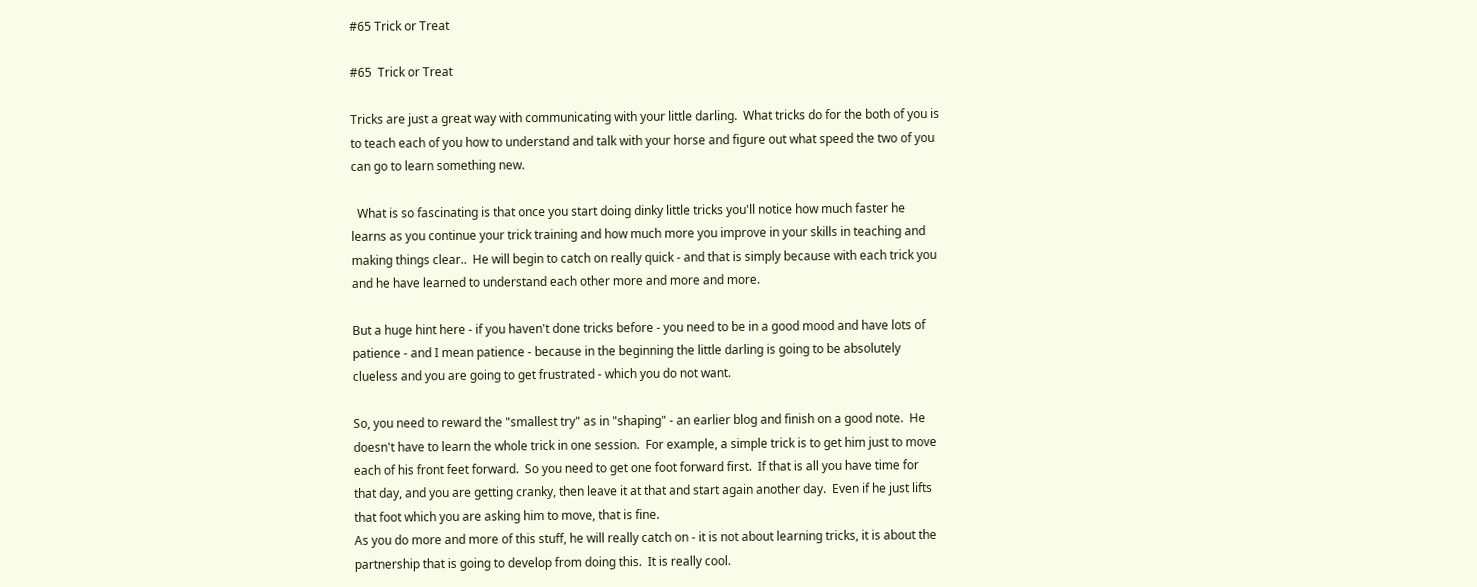#65 Trick or Treat

#65  Trick or Treat

Tricks are just a great way with communicating with your little darling.  What tricks do for the both of you is to teach each of you how to understand and talk with your horse and figure out what speed the two of you can go to learn something new.

  What is so fascinating is that once you start doing dinky little tricks you'll notice how much faster he learns as you continue your trick training and how much more you improve in your skills in teaching and making things clear..  He will begin to catch on really quick - and that is simply because with each trick you and he have learned to understand each other more and more and more.

But a huge hint here - if you haven't done tricks before - you need to be in a good mood and have lots of patience - and I mean patience - because in the beginning the little darling is going to be absolutely clueless and you are going to get frustrated - which you do not want.

So, you need to reward the "smallest try" as in "shaping" - an earlier blog and finish on a good note.  He doesn't have to learn the whole trick in one session.  For example, a simple trick is to get him just to move each of his front feet forward.  So you need to get one foot forward first.  If that is all you have time for that day, and you are getting cranky, then leave it at that and start again another day.  Even if he just lifts that foot which you are asking him to move, that is fine.
As you do more and more of this stuff, he will really catch on - it is not about learning tricks, it is about the partnership that is going to develop from doing this.  It is really cool.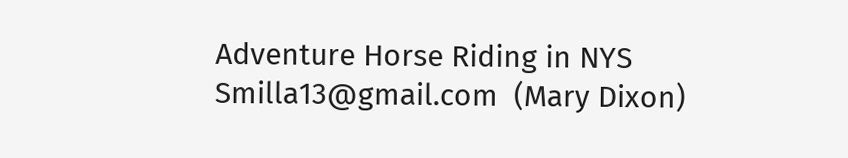Adventure Horse Riding in NYS            Smilla13@gmail.com  (Mary Dixon)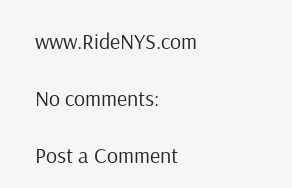www.RideNYS.com

No comments:

Post a Comment